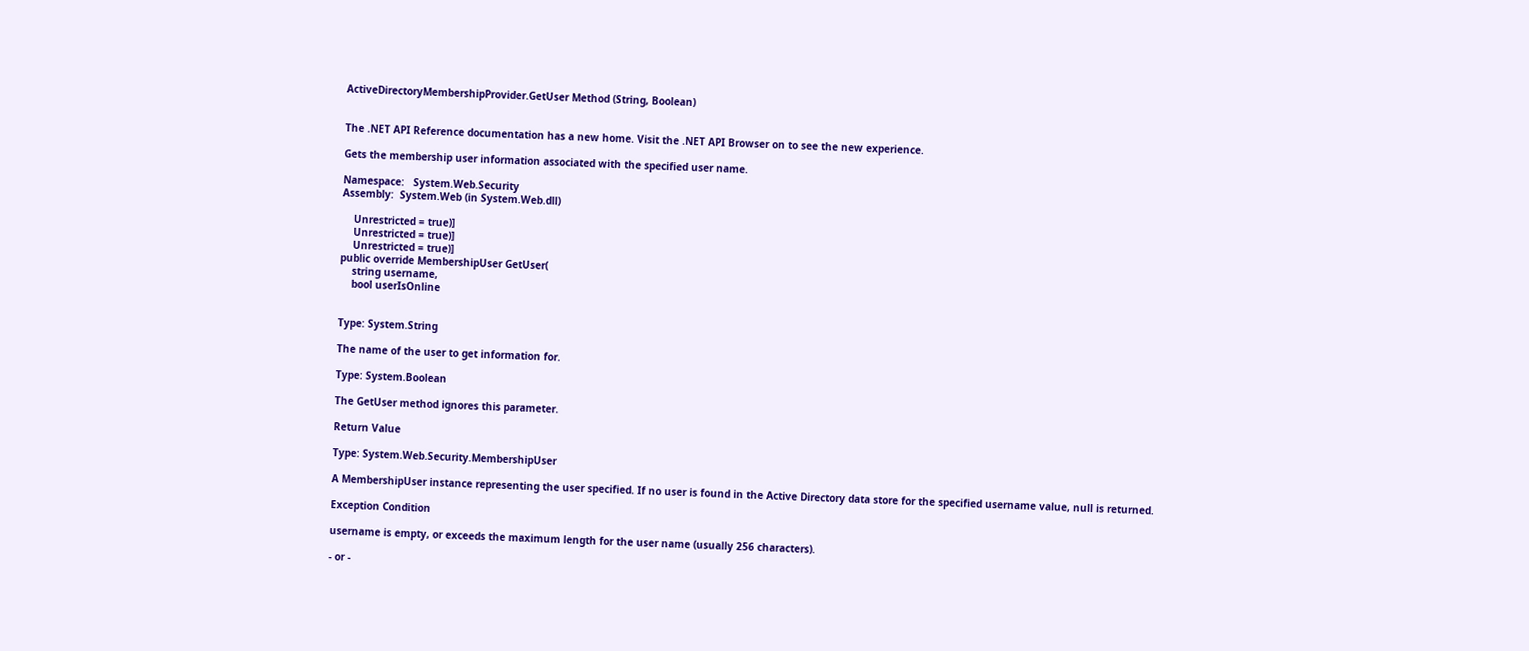ActiveDirectoryMembershipProvider.GetUser Method (String, Boolean)


The .NET API Reference documentation has a new home. Visit the .NET API Browser on to see the new experience.

Gets the membership user information associated with the specified user name.

Namespace:   System.Web.Security
Assembly:  System.Web (in System.Web.dll)

    Unrestricted = true)]
    Unrestricted = true)]
    Unrestricted = true)]
public override MembershipUser GetUser(
    string username,
    bool userIsOnline


Type: System.String

The name of the user to get information for.

Type: System.Boolean

The GetUser method ignores this parameter.

Return Value

Type: System.Web.Security.MembershipUser

A MembershipUser instance representing the user specified. If no user is found in the Active Directory data store for the specified username value, null is returned.

Exception Condition

username is empty, or exceeds the maximum length for the user name (usually 256 characters).

- or -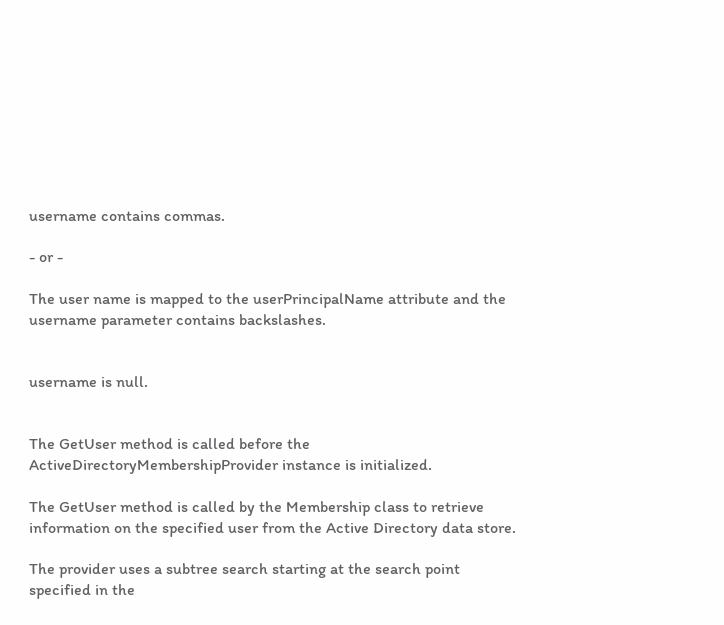username contains commas.

- or -

The user name is mapped to the userPrincipalName attribute and the username parameter contains backslashes.


username is null.


The GetUser method is called before the ActiveDirectoryMembershipProvider instance is initialized.

The GetUser method is called by the Membership class to retrieve information on the specified user from the Active Directory data store.

The provider uses a subtree search starting at the search point specified in the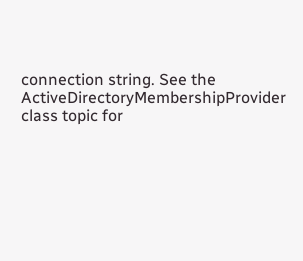connection string. See the ActiveDirectoryMembershipProvider class topic for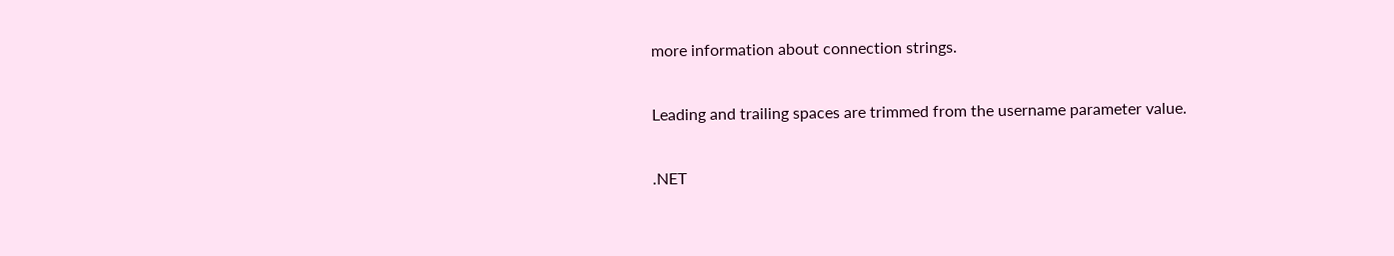more information about connection strings.

Leading and trailing spaces are trimmed from the username parameter value.

.NET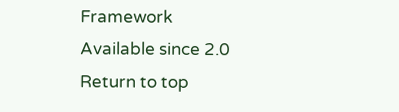Framework
Available since 2.0
Return to top